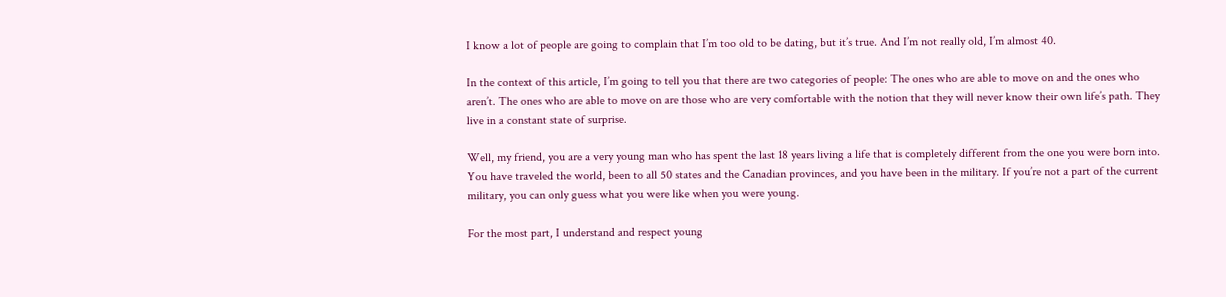I know a lot of people are going to complain that I’m too old to be dating, but it’s true. And I’m not really old, I’m almost 40.

In the context of this article, I’m going to tell you that there are two categories of people: The ones who are able to move on and the ones who aren’t. The ones who are able to move on are those who are very comfortable with the notion that they will never know their own life’s path. They live in a constant state of surprise.

Well, my friend, you are a very young man who has spent the last 18 years living a life that is completely different from the one you were born into. You have traveled the world, been to all 50 states and the Canadian provinces, and you have been in the military. If you’re not a part of the current military, you can only guess what you were like when you were young.

For the most part, I understand and respect young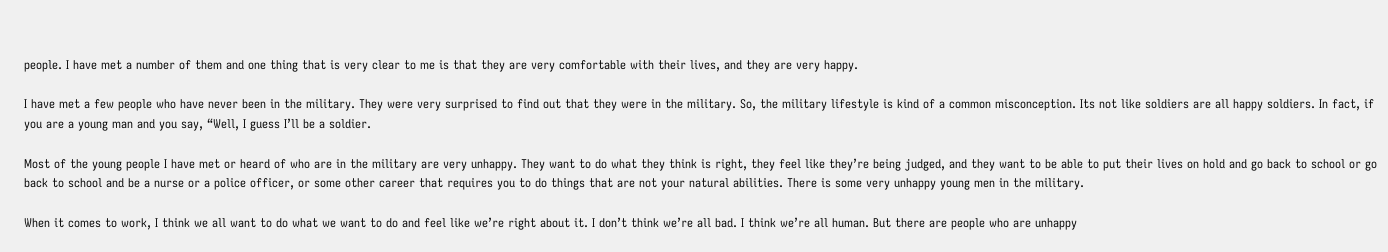people. I have met a number of them and one thing that is very clear to me is that they are very comfortable with their lives, and they are very happy.

I have met a few people who have never been in the military. They were very surprised to find out that they were in the military. So, the military lifestyle is kind of a common misconception. Its not like soldiers are all happy soldiers. In fact, if you are a young man and you say, “Well, I guess I’ll be a soldier.

Most of the young people I have met or heard of who are in the military are very unhappy. They want to do what they think is right, they feel like they’re being judged, and they want to be able to put their lives on hold and go back to school or go back to school and be a nurse or a police officer, or some other career that requires you to do things that are not your natural abilities. There is some very unhappy young men in the military.

When it comes to work, I think we all want to do what we want to do and feel like we’re right about it. I don’t think we’re all bad. I think we’re all human. But there are people who are unhappy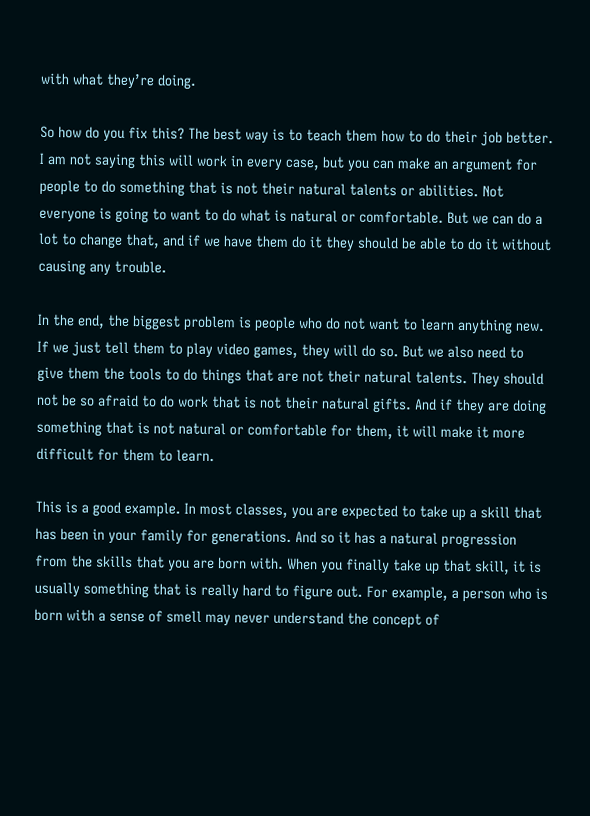with what they’re doing.

So how do you fix this? The best way is to teach them how to do their job better. I am not saying this will work in every case, but you can make an argument for people to do something that is not their natural talents or abilities. Not everyone is going to want to do what is natural or comfortable. But we can do a lot to change that, and if we have them do it they should be able to do it without causing any trouble.

In the end, the biggest problem is people who do not want to learn anything new. If we just tell them to play video games, they will do so. But we also need to give them the tools to do things that are not their natural talents. They should not be so afraid to do work that is not their natural gifts. And if they are doing something that is not natural or comfortable for them, it will make it more difficult for them to learn.

This is a good example. In most classes, you are expected to take up a skill that has been in your family for generations. And so it has a natural progression from the skills that you are born with. When you finally take up that skill, it is usually something that is really hard to figure out. For example, a person who is born with a sense of smell may never understand the concept of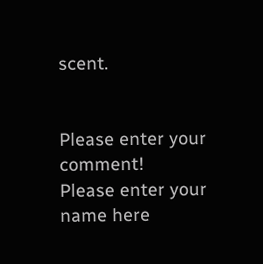scent.


Please enter your comment!
Please enter your name here